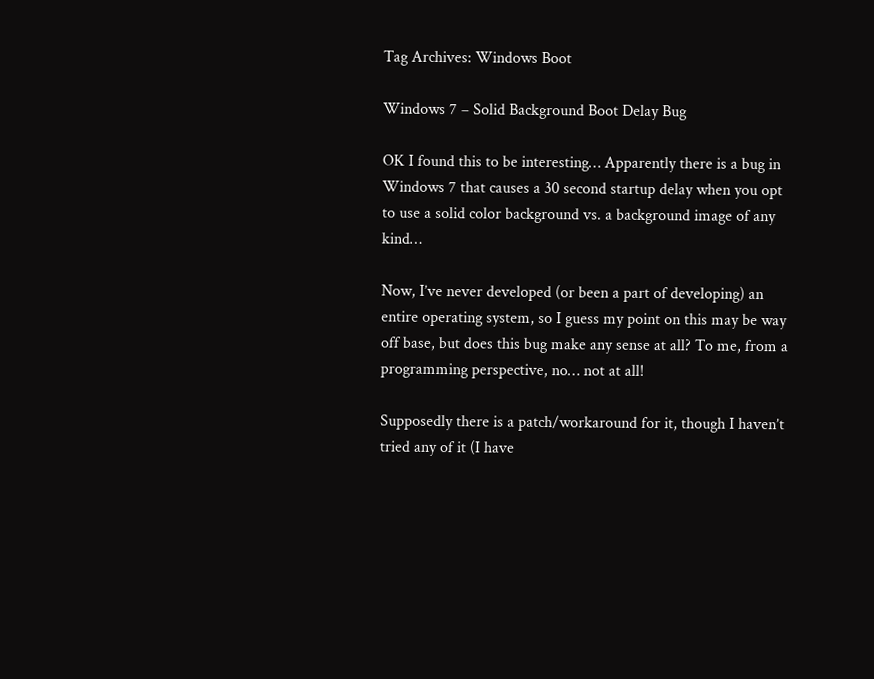Tag Archives: Windows Boot

Windows 7 – Solid Background Boot Delay Bug

OK I found this to be interesting… Apparently there is a bug in Windows 7 that causes a 30 second startup delay when you opt to use a solid color background vs. a background image of any kind…

Now, I’ve never developed (or been a part of developing) an entire operating system, so I guess my point on this may be way off base, but does this bug make any sense at all? To me, from a programming perspective, no… not at all!

Supposedly there is a patch/workaround for it, though I haven’t tried any of it (I have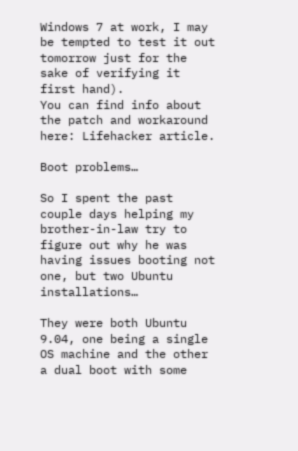Windows 7 at work, I may be tempted to test it out tomorrow just for the sake of verifying it first hand).
You can find info about the patch and workaround here: Lifehacker article.

Boot problems…

So I spent the past couple days helping my brother-in-law try to figure out why he was having issues booting not one, but two Ubuntu installations…

They were both Ubuntu 9.04, one being a single OS machine and the other a dual boot with some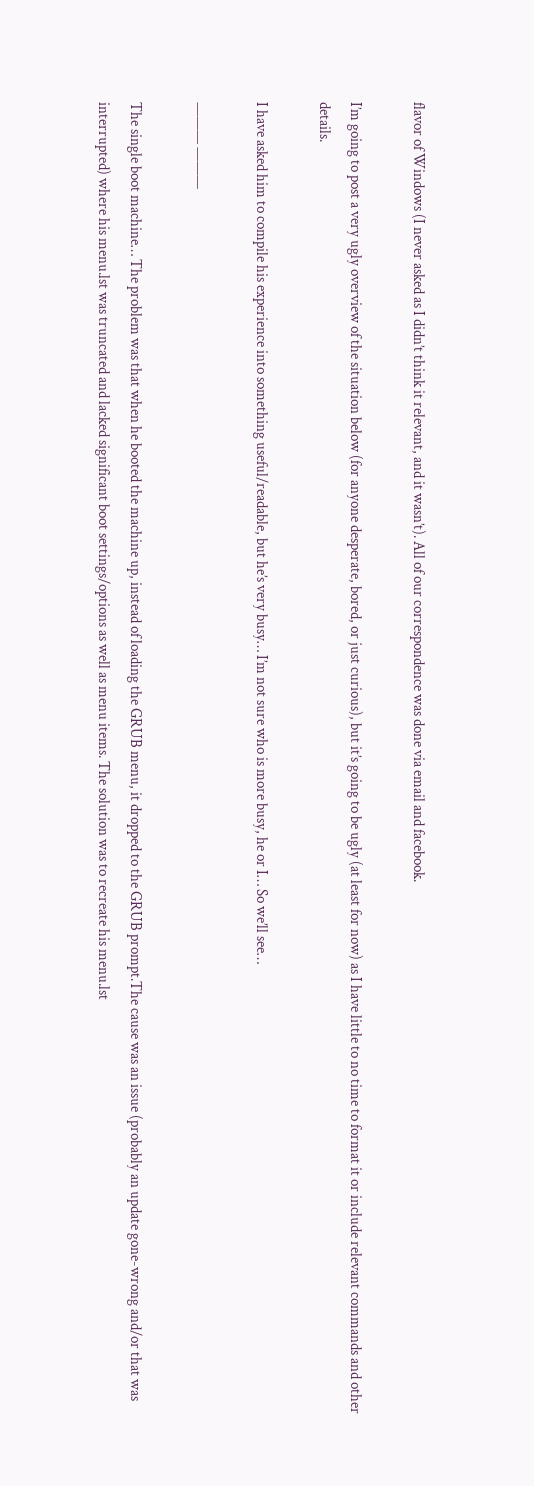flavor of Windows (I never asked as I didn’t think it relevant, and it wasn’t). All of our correspondence was done via email and facebook.

I’m going to post a very ugly overview of the situation below (for anyone desperate, bored, or just curious), but it’s going to be ugly (at least for now) as I have little to no time to format it or include relevant commands and other details.

I have asked him to compile his experience into something useful/readable, but he’s very busy… I’m not sure who is more busy, he or I… So we’ll see…

——— ———

The single boot machine… The problem was that when he booted the machine up, instead of loading the GRUB menu, it dropped to the GRUB prompt.The cause was an issue (probably an update gone-wrong and/or that was interrupted) where his menu.lst was truncated and lacked significant boot settings/options as well as menu items. The solution was to recreate his menu.lst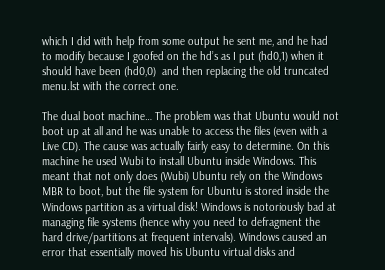which I did with help from some output he sent me, and he had to modify because I goofed on the hd’s as I put (hd0,1) when it should have been (hd0,0)  and then replacing the old truncated menu.lst with the correct one.

The dual boot machine… The problem was that Ubuntu would not boot up at all and he was unable to access the files (even with a Live CD). The cause was actually fairly easy to determine. On this machine he used Wubi to install Ubuntu inside Windows. This meant that not only does (Wubi) Ubuntu rely on the Windows MBR to boot, but the file system for Ubuntu is stored inside the Windows partition as a virtual disk! Windows is notoriously bad at managing file systems (hence why you need to defragment the hard drive/partitions at frequent intervals). Windows caused an error that essentially moved his Ubuntu virtual disks and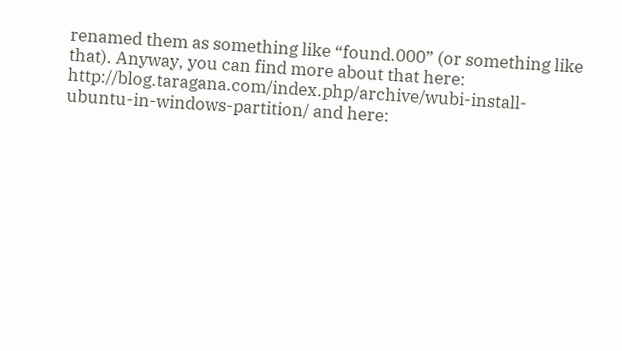renamed them as something like “found.000” (or something like that). Anyway, you can find more about that here: http://blog.taragana.com/index.php/archive/wubi-install-ubuntu-in-windows-partition/ and here: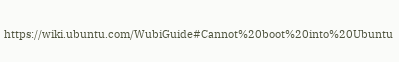https://wiki.ubuntu.com/WubiGuide#Cannot%20boot%20into%20Ubuntu